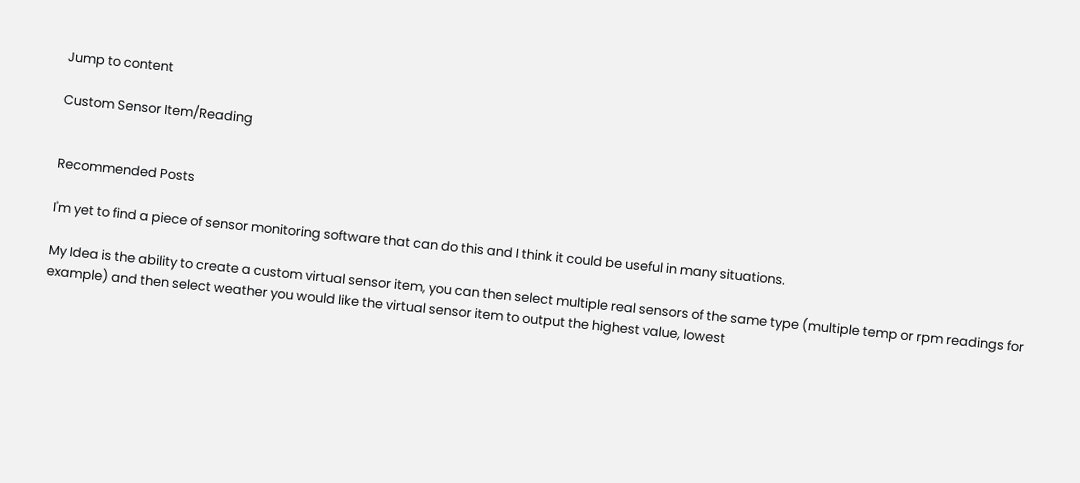Jump to content

Custom Sensor Item/Reading


Recommended Posts

I'm yet to find a piece of sensor monitoring software that can do this and I think it could be useful in many situations.

My Idea is the ability to create a custom virtual sensor item, you can then select multiple real sensors of the same type (multiple temp or rpm readings for example) and then select weather you would like the virtual sensor item to output the highest value, lowest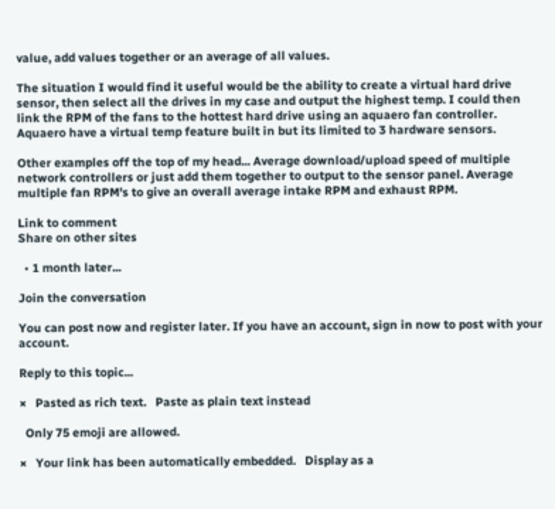value, add values together or an average of all values.

The situation I would find it useful would be the ability to create a virtual hard drive sensor, then select all the drives in my case and output the highest temp. I could then link the RPM of the fans to the hottest hard drive using an aquaero fan controller. Aquaero have a virtual temp feature built in but its limited to 3 hardware sensors.

Other examples off the top of my head... Average download/upload speed of multiple network controllers or just add them together to output to the sensor panel. Average multiple fan RPM's to give an overall average intake RPM and exhaust RPM.

Link to comment
Share on other sites

  • 1 month later...

Join the conversation

You can post now and register later. If you have an account, sign in now to post with your account.

Reply to this topic...

×   Pasted as rich text.   Paste as plain text instead

  Only 75 emoji are allowed.

×   Your link has been automatically embedded.   Display as a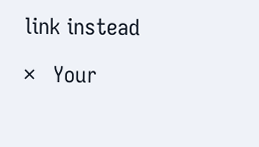link instead

×   Your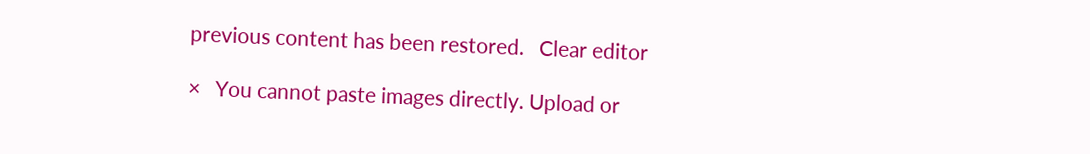previous content has been restored.   Clear editor

×   You cannot paste images directly. Upload or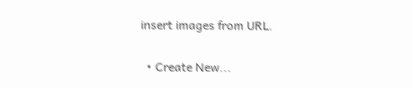insert images from URL.

  • Create New...